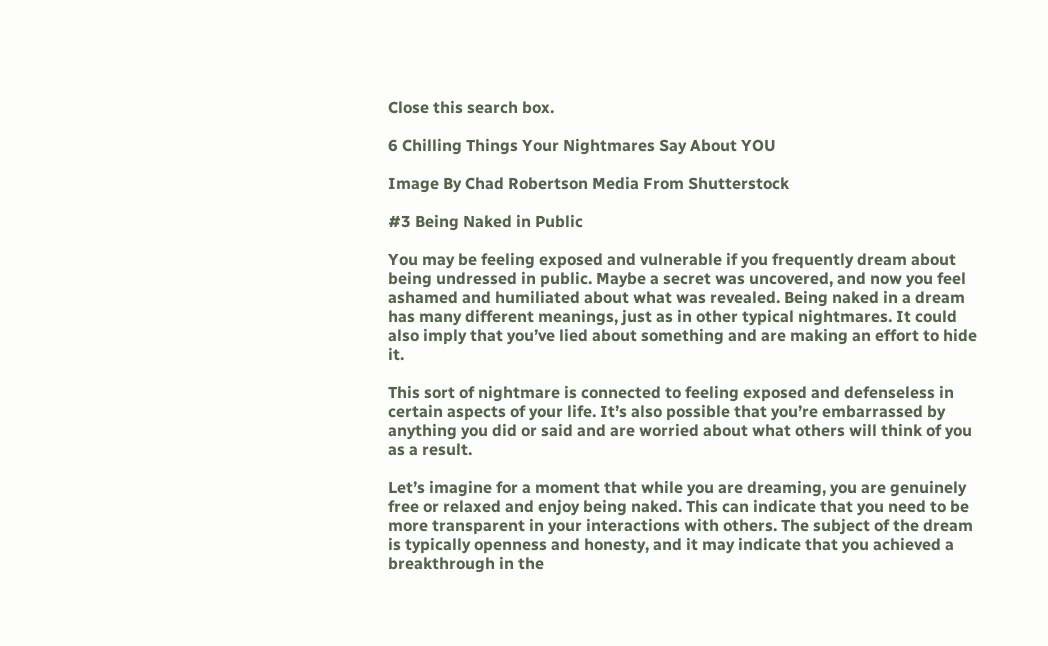Close this search box.

6 Chilling Things Your Nightmares Say About YOU

Image By Chad Robertson Media From Shutterstock

#3 Being Naked in Public

You may be feeling exposed and vulnerable if you frequently dream about being undressed in public. Maybe a secret was uncovered, and now you feel ashamed and humiliated about what was revealed. Being naked in a dream has many different meanings, just as in other typical nightmares. It could also imply that you’ve lied about something and are making an effort to hide it.

This sort of nightmare is connected to feeling exposed and defenseless in certain aspects of your life. It’s also possible that you’re embarrassed by anything you did or said and are worried about what others will think of you as a result.

Let’s imagine for a moment that while you are dreaming, you are genuinely free or relaxed and enjoy being naked. This can indicate that you need to be more transparent in your interactions with others. The subject of the dream is typically openness and honesty, and it may indicate that you achieved a breakthrough in the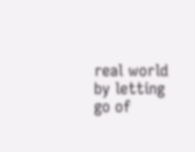real world by letting go of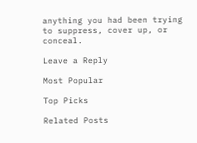anything you had been trying to suppress, cover up, or conceal.

Leave a Reply

Most Popular

Top Picks

Related Posts